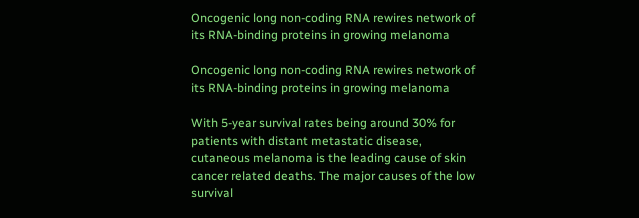Oncogenic long non-coding RNA rewires network of its RNA-binding proteins in growing melanoma

Oncogenic long non-coding RNA rewires network of its RNA-binding proteins in growing melanoma

With 5-year survival rates being around 30% for patients with distant metastatic disease, cutaneous melanoma is the leading cause of skin cancer related deaths. The major causes of the low survival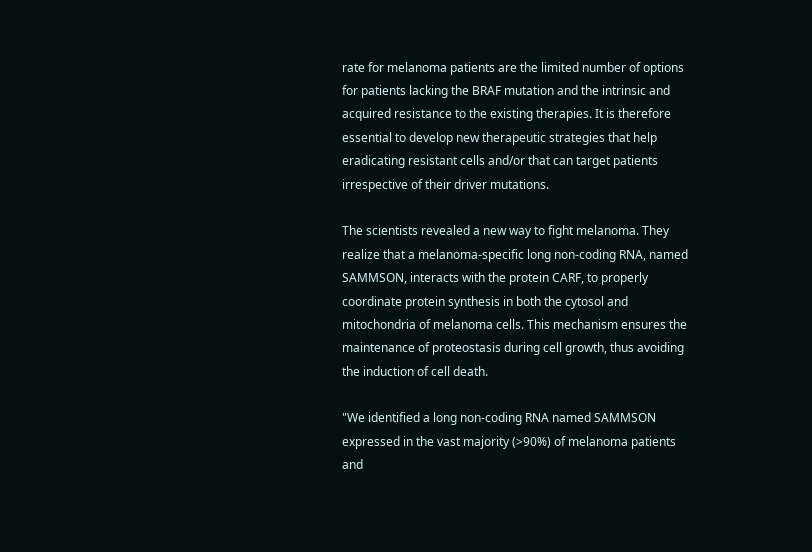rate for melanoma patients are the limited number of options for patients lacking the BRAF mutation and the intrinsic and acquired resistance to the existing therapies. It is therefore essential to develop new therapeutic strategies that help eradicating resistant cells and/or that can target patients irrespective of their driver mutations.

The scientists revealed a new way to fight melanoma. They realize that a melanoma-specific long non-coding RNA, named SAMMSON, interacts with the protein CARF, to properly coordinate protein synthesis in both the cytosol and mitochondria of melanoma cells. This mechanism ensures the maintenance of proteostasis during cell growth, thus avoiding the induction of cell death.

"We identified a long non-coding RNA named SAMMSON expressed in the vast majority (>90%) of melanoma patients and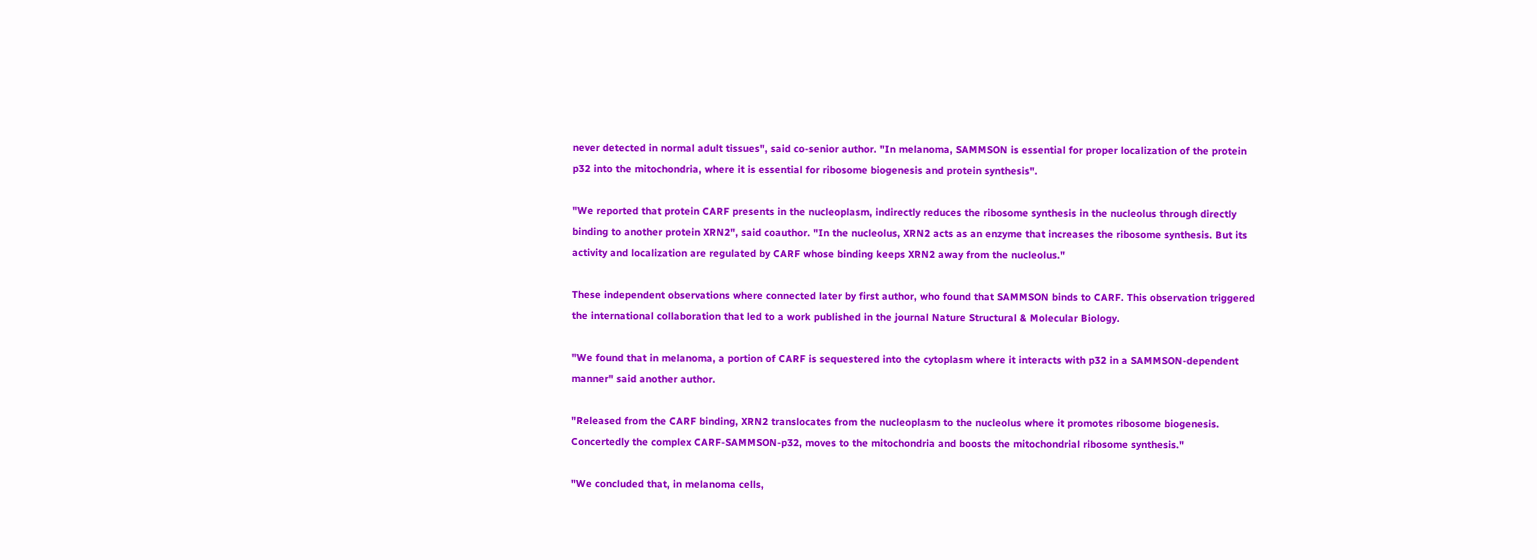never detected in normal adult tissues", said co-senior author. "In melanoma, SAMMSON is essential for proper localization of the protein p32 into the mitochondria, where it is essential for ribosome biogenesis and protein synthesis".

"We reported that protein CARF presents in the nucleoplasm, indirectly reduces the ribosome synthesis in the nucleolus through directly binding to another protein XRN2", said coauthor. "In the nucleolus, XRN2 acts as an enzyme that increases the ribosome synthesis. But its activity and localization are regulated by CARF whose binding keeps XRN2 away from the nucleolus."

These independent observations where connected later by first author, who found that SAMMSON binds to CARF. This observation triggered the international collaboration that led to a work published in the journal Nature Structural & Molecular Biology.

"We found that in melanoma, a portion of CARF is sequestered into the cytoplasm where it interacts with p32 in a SAMMSON-dependent manner" said another author.

"Released from the CARF binding, XRN2 translocates from the nucleoplasm to the nucleolus where it promotes ribosome biogenesis. Concertedly the complex CARF-SAMMSON-p32, moves to the mitochondria and boosts the mitochondrial ribosome synthesis."

"We concluded that, in melanoma cells,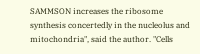SAMMSON increases the ribosome synthesis concertedly in the nucleolus and mitochondria", said the author. "Cells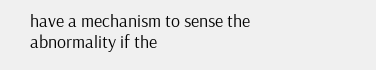have a mechanism to sense the abnormality if the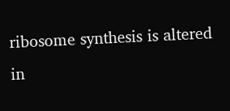ribosome synthesis is altered in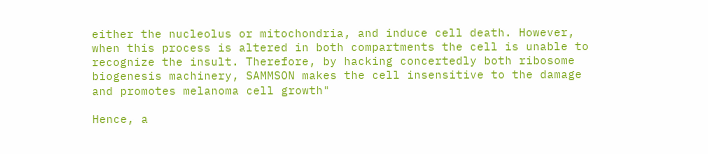either the nucleolus or mitochondria, and induce cell death. However, when this process is altered in both compartments the cell is unable to recognize the insult. Therefore, by hacking concertedly both ribosome biogenesis machinery, SAMMSON makes the cell insensitive to the damage and promotes melanoma cell growth"

Hence, a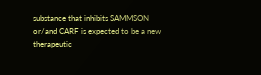substance that inhibits SAMMSON or/and CARF is expected to be a new therapeutic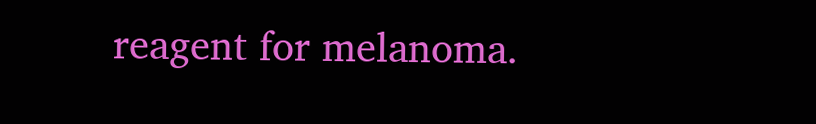reagent for melanoma.